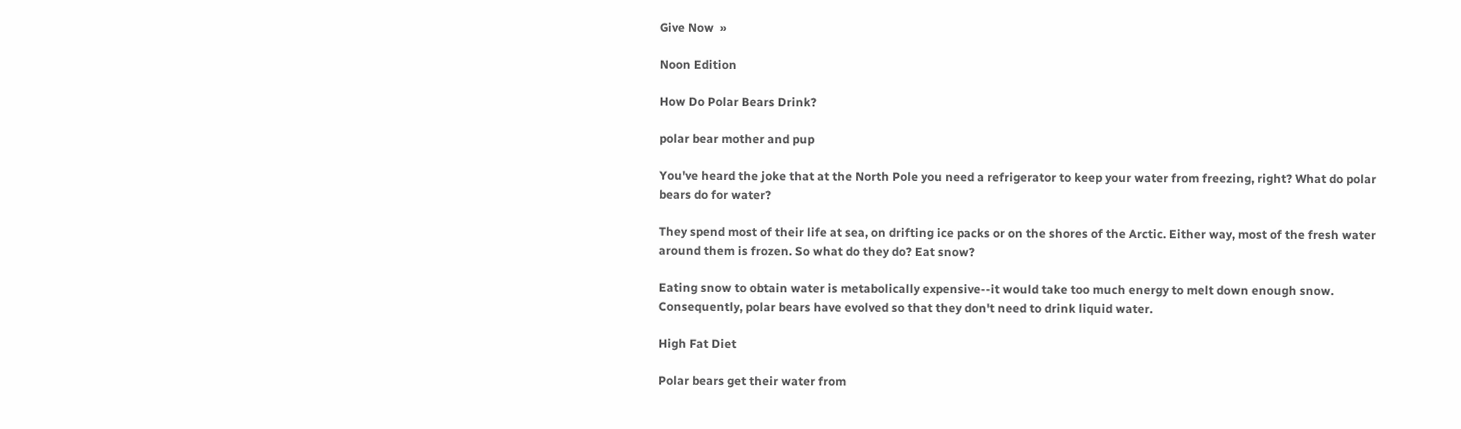Give Now  »

Noon Edition

How Do Polar Bears Drink?

polar bear mother and pup

You've heard the joke that at the North Pole you need a refrigerator to keep your water from freezing, right? What do polar bears do for water?

They spend most of their life at sea, on drifting ice packs or on the shores of the Arctic. Either way, most of the fresh water around them is frozen. So what do they do? Eat snow?

Eating snow to obtain water is metabolically expensive--it would take too much energy to melt down enough snow. Consequently, polar bears have evolved so that they don't need to drink liquid water.

High Fat Diet

Polar bears get their water from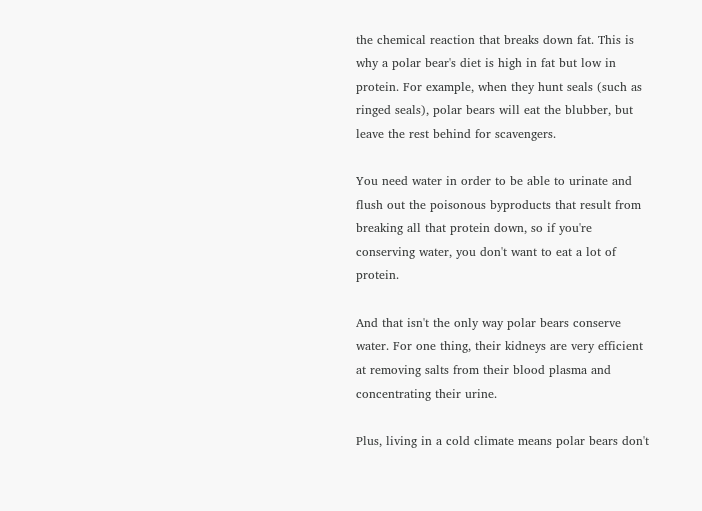the chemical reaction that breaks down fat. This is why a polar bear's diet is high in fat but low in protein. For example, when they hunt seals (such as ringed seals), polar bears will eat the blubber, but leave the rest behind for scavengers.

You need water in order to be able to urinate and flush out the poisonous byproducts that result from breaking all that protein down, so if you're conserving water, you don't want to eat a lot of protein.

And that isn't the only way polar bears conserve water. For one thing, their kidneys are very efficient at removing salts from their blood plasma and concentrating their urine.

Plus, living in a cold climate means polar bears don't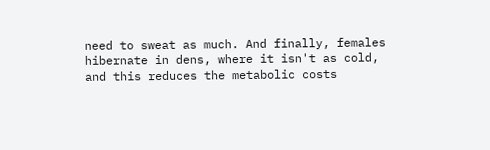need to sweat as much. And finally, females hibernate in dens, where it isn't as cold, and this reduces the metabolic costs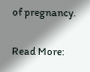of pregnancy.

Read More: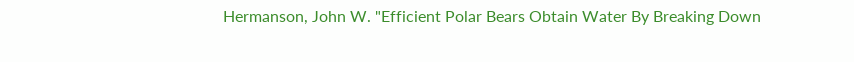Hermanson, John W. "Efficient Polar Bears Obtain Water By Breaking Down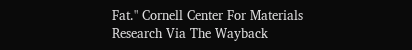Fat." Cornell Center For Materials Research Via The Wayback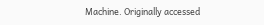Machine. Originally accessed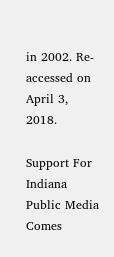in 2002. Re-accessed on April 3, 2018.

Support For Indiana Public Media Comes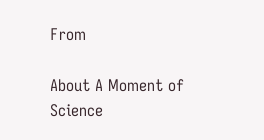From

About A Moment of Science